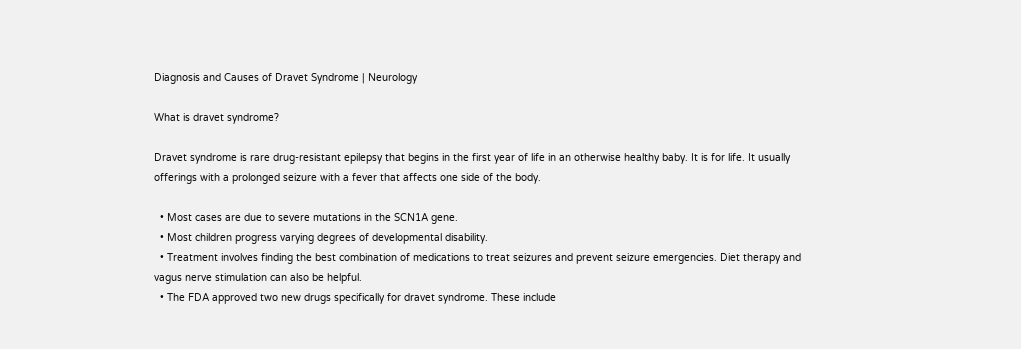Diagnosis and Causes of Dravet Syndrome | Neurology

What is dravet syndrome?

Dravet syndrome is rare drug-resistant epilepsy that begins in the first year of life in an otherwise healthy baby. It is for life. It usually offerings with a prolonged seizure with a fever that affects one side of the body.

  • Most cases are due to severe mutations in the SCN1A gene.
  • Most children progress varying degrees of developmental disability.
  • Treatment involves finding the best combination of medications to treat seizures and prevent seizure emergencies. Diet therapy and vagus nerve stimulation can also be helpful.
  • The FDA approved two new drugs specifically for dravet syndrome. These include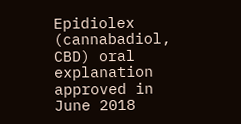Epidiolex (cannabadiol, CBD) oral explanation approved in June 2018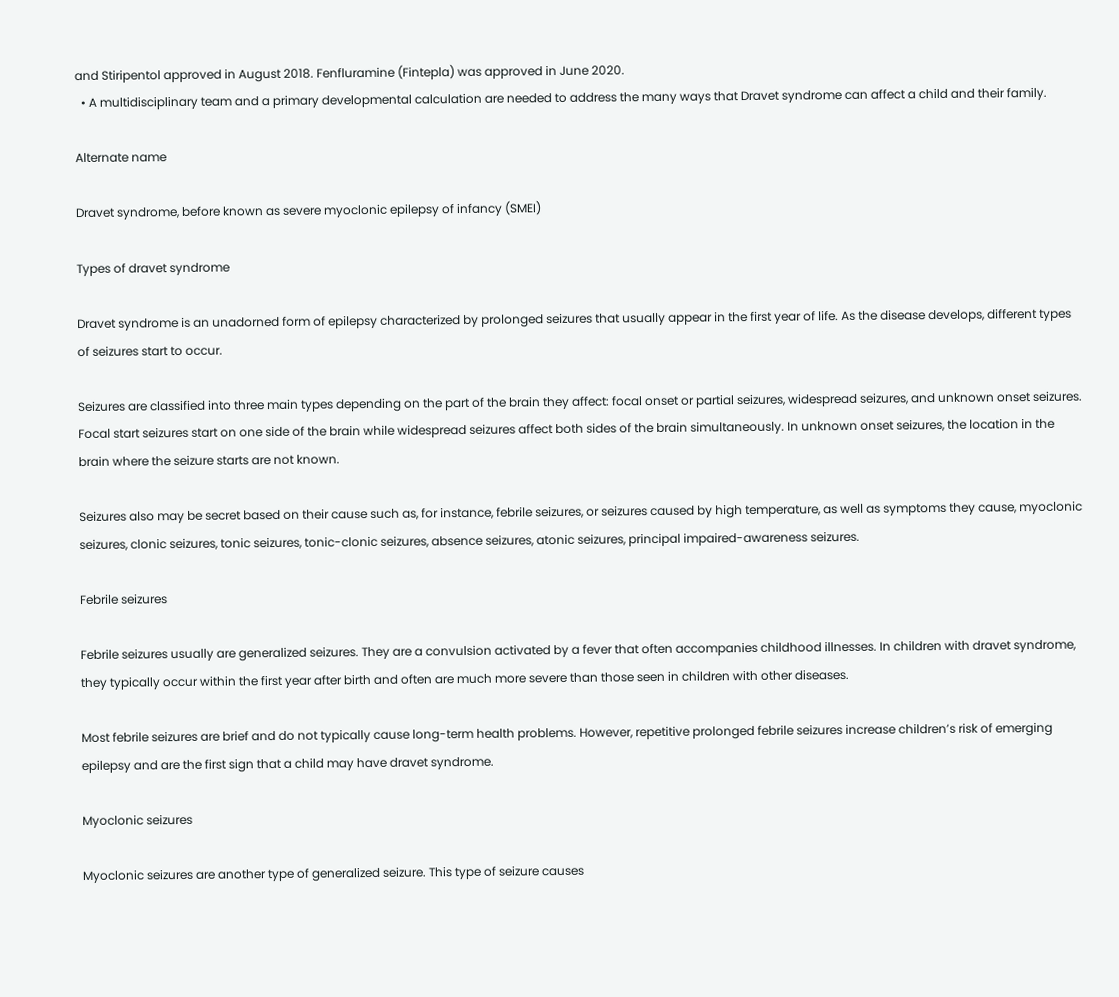and Stiripentol approved in August 2018. Fenfluramine (Fintepla) was approved in June 2020.
  • A multidisciplinary team and a primary developmental calculation are needed to address the many ways that Dravet syndrome can affect a child and their family.

Alternate name

Dravet syndrome, before known as severe myoclonic epilepsy of infancy (SMEI)

Types of dravet syndrome

Dravet syndrome is an unadorned form of epilepsy characterized by prolonged seizures that usually appear in the first year of life. As the disease develops, different types of seizures start to occur.

Seizures are classified into three main types depending on the part of the brain they affect: focal onset or partial seizures, widespread seizures, and unknown onset seizures. Focal start seizures start on one side of the brain while widespread seizures affect both sides of the brain simultaneously. In unknown onset seizures, the location in the brain where the seizure starts are not known.

Seizures also may be secret based on their cause such as, for instance, febrile seizures, or seizures caused by high temperature, as well as symptoms they cause, myoclonic seizures, clonic seizures, tonic seizures, tonic-clonic seizures, absence seizures, atonic seizures, principal impaired-awareness seizures.

Febrile seizures

Febrile seizures usually are generalized seizures. They are a convulsion activated by a fever that often accompanies childhood illnesses. In children with dravet syndrome, they typically occur within the first year after birth and often are much more severe than those seen in children with other diseases.

Most febrile seizures are brief and do not typically cause long-term health problems. However, repetitive prolonged febrile seizures increase children’s risk of emerging epilepsy and are the first sign that a child may have dravet syndrome.

Myoclonic seizures

Myoclonic seizures are another type of generalized seizure. This type of seizure causes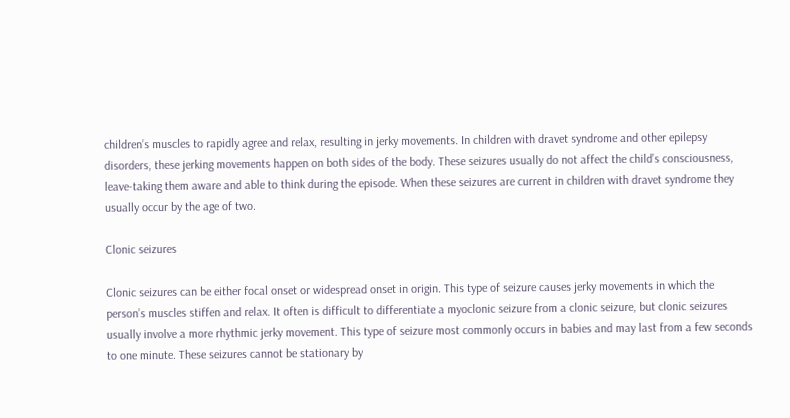children’s muscles to rapidly agree and relax, resulting in jerky movements. In children with dravet syndrome and other epilepsy disorders, these jerking movements happen on both sides of the body. These seizures usually do not affect the child’s consciousness, leave-taking them aware and able to think during the episode. When these seizures are current in children with dravet syndrome they usually occur by the age of two.

Clonic seizures

Clonic seizures can be either focal onset or widespread onset in origin. This type of seizure causes jerky movements in which the person’s muscles stiffen and relax. It often is difficult to differentiate a myoclonic seizure from a clonic seizure, but clonic seizures usually involve a more rhythmic jerky movement. This type of seizure most commonly occurs in babies and may last from a few seconds to one minute. These seizures cannot be stationary by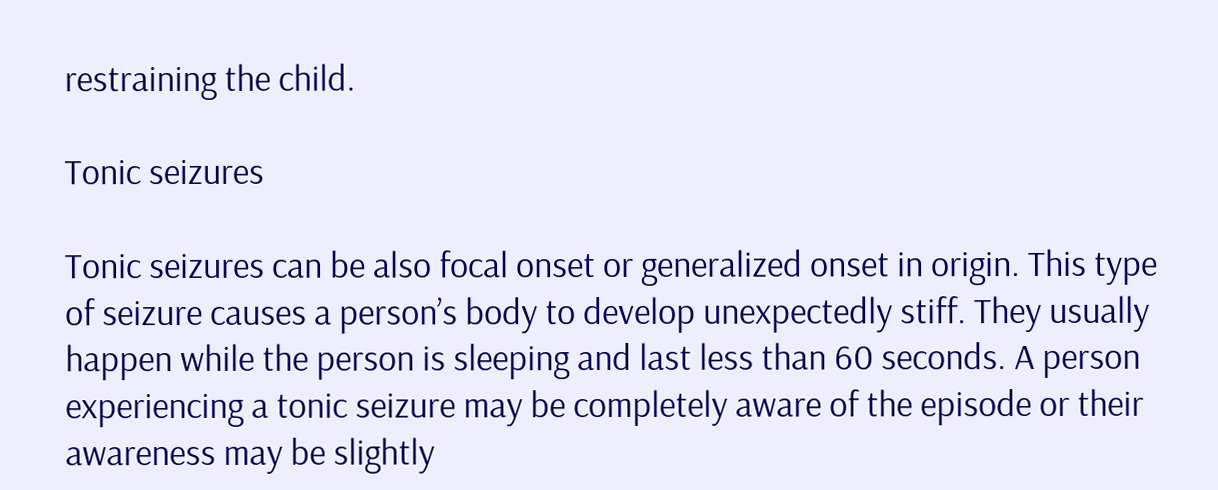restraining the child.

Tonic seizures

Tonic seizures can be also focal onset or generalized onset in origin. This type of seizure causes a person’s body to develop unexpectedly stiff. They usually happen while the person is sleeping and last less than 60 seconds. A person experiencing a tonic seizure may be completely aware of the episode or their awareness may be slightly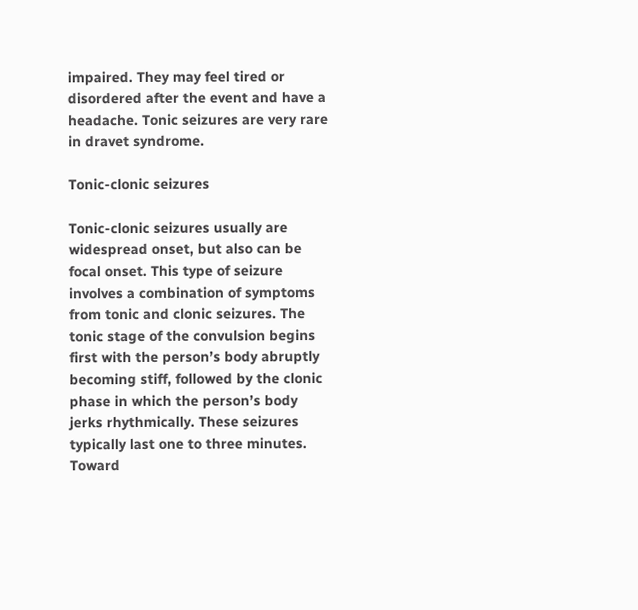impaired. They may feel tired or disordered after the event and have a headache. Tonic seizures are very rare in dravet syndrome.

Tonic-clonic seizures

Tonic-clonic seizures usually are widespread onset, but also can be focal onset. This type of seizure involves a combination of symptoms from tonic and clonic seizures. The tonic stage of the convulsion begins first with the person’s body abruptly becoming stiff, followed by the clonic phase in which the person’s body jerks rhythmically. These seizures typically last one to three minutes. Toward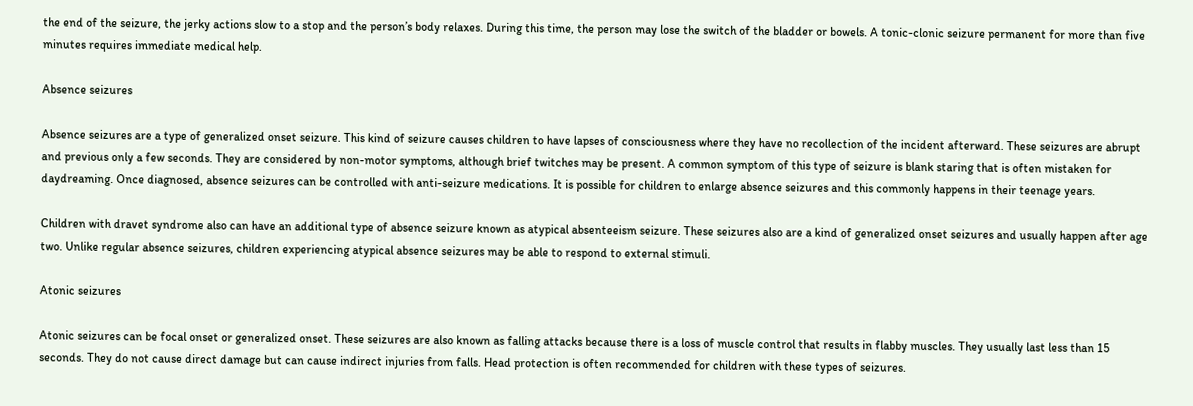the end of the seizure, the jerky actions slow to a stop and the person’s body relaxes. During this time, the person may lose the switch of the bladder or bowels. A tonic-clonic seizure permanent for more than five minutes requires immediate medical help.

Absence seizures

Absence seizures are a type of generalized onset seizure. This kind of seizure causes children to have lapses of consciousness where they have no recollection of the incident afterward. These seizures are abrupt and previous only a few seconds. They are considered by non-motor symptoms, although brief twitches may be present. A common symptom of this type of seizure is blank staring that is often mistaken for daydreaming. Once diagnosed, absence seizures can be controlled with anti-seizure medications. It is possible for children to enlarge absence seizures and this commonly happens in their teenage years.

Children with dravet syndrome also can have an additional type of absence seizure known as atypical absenteeism seizure. These seizures also are a kind of generalized onset seizures and usually happen after age two. Unlike regular absence seizures, children experiencing atypical absence seizures may be able to respond to external stimuli.

Atonic seizures

Atonic seizures can be focal onset or generalized onset. These seizures are also known as falling attacks because there is a loss of muscle control that results in flabby muscles. They usually last less than 15 seconds. They do not cause direct damage but can cause indirect injuries from falls. Head protection is often recommended for children with these types of seizures.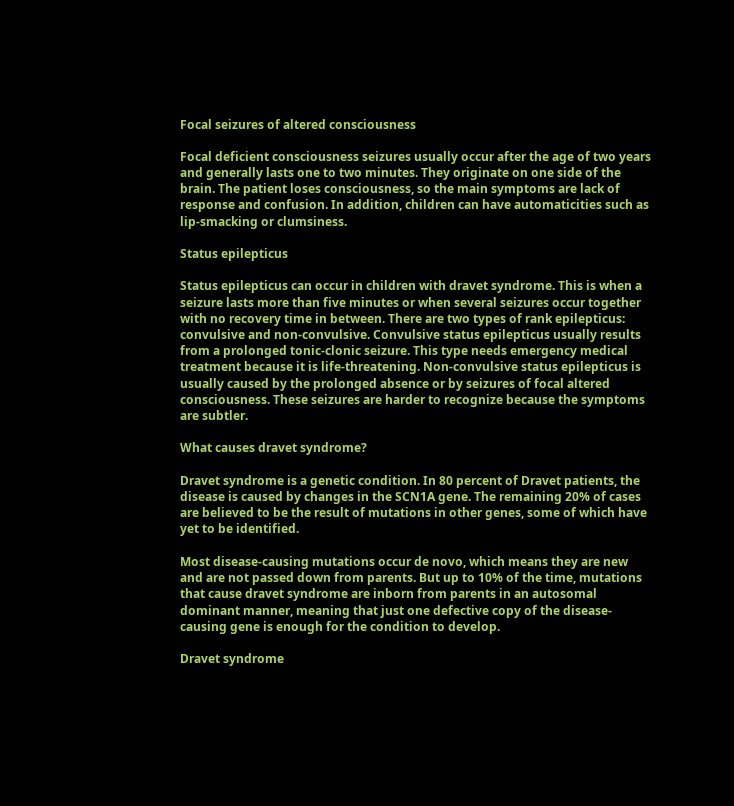Focal seizures of altered consciousness

Focal deficient consciousness seizures usually occur after the age of two years and generally lasts one to two minutes. They originate on one side of the brain. The patient loses consciousness, so the main symptoms are lack of response and confusion. In addition, children can have automaticities such as lip-smacking or clumsiness.

Status epilepticus

Status epilepticus can occur in children with dravet syndrome. This is when a seizure lasts more than five minutes or when several seizures occur together with no recovery time in between. There are two types of rank epilepticus: convulsive and non-convulsive. Convulsive status epilepticus usually results from a prolonged tonic-clonic seizure. This type needs emergency medical treatment because it is life-threatening. Non-convulsive status epilepticus is usually caused by the prolonged absence or by seizures of focal altered consciousness. These seizures are harder to recognize because the symptoms are subtler.

What causes dravet syndrome?

Dravet syndrome is a genetic condition. In 80 percent of Dravet patients, the disease is caused by changes in the SCN1A gene. The remaining 20% of cases are believed to be the result of mutations in other genes, some of which have yet to be identified.

Most disease-causing mutations occur de novo, which means they are new and are not passed down from parents. But up to 10% of the time, mutations that cause dravet syndrome are inborn from parents in an autosomal dominant manner, meaning that just one defective copy of the disease-causing gene is enough for the condition to develop.

Dravet syndrome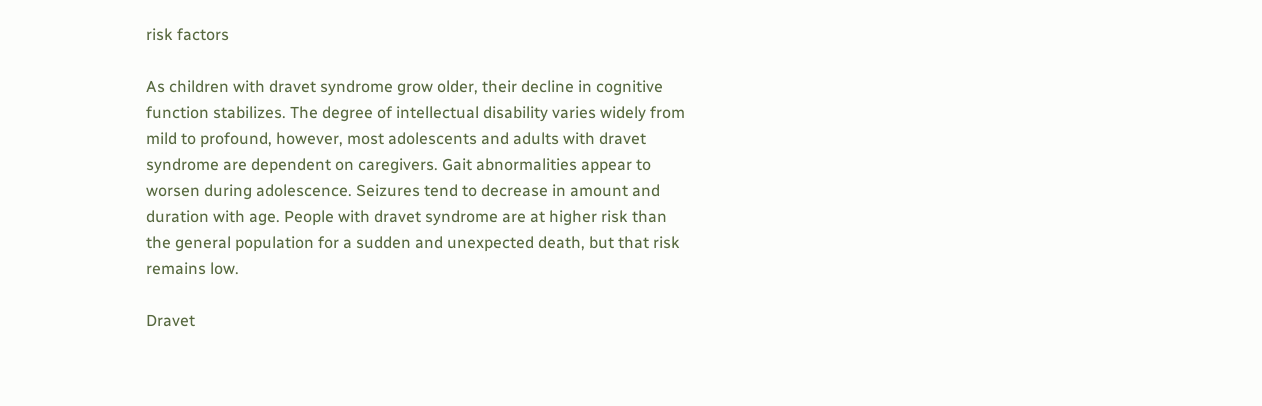risk factors

As children with dravet syndrome grow older, their decline in cognitive function stabilizes. The degree of intellectual disability varies widely from mild to profound, however, most adolescents and adults with dravet syndrome are dependent on caregivers. Gait abnormalities appear to worsen during adolescence. Seizures tend to decrease in amount and duration with age. People with dravet syndrome are at higher risk than the general population for a sudden and unexpected death, but that risk remains low.

Dravet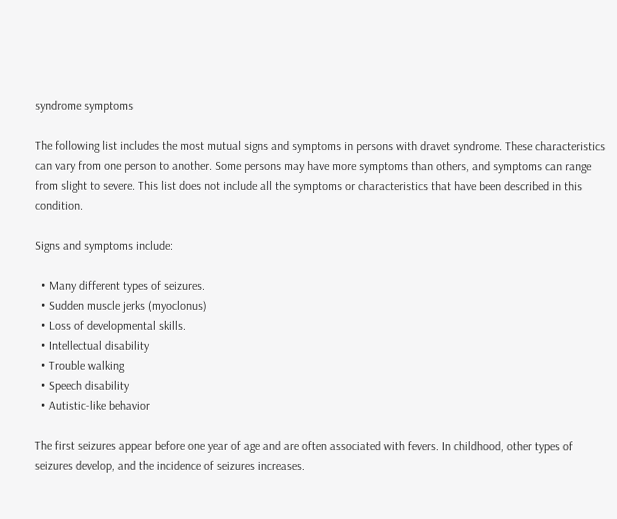syndrome symptoms

The following list includes the most mutual signs and symptoms in persons with dravet syndrome. These characteristics can vary from one person to another. Some persons may have more symptoms than others, and symptoms can range from slight to severe. This list does not include all the symptoms or characteristics that have been described in this condition.

Signs and symptoms include:

  • Many different types of seizures.
  • Sudden muscle jerks (myoclonus)
  • Loss of developmental skills.
  • Intellectual disability
  • Trouble walking
  • Speech disability
  • Autistic-like behavior

The first seizures appear before one year of age and are often associated with fevers. In childhood, other types of seizures develop, and the incidence of seizures increases.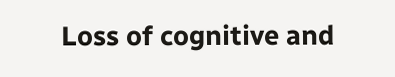Loss of cognitive and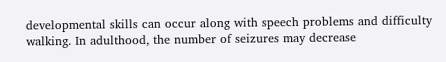developmental skills can occur along with speech problems and difficulty walking. In adulthood, the number of seizures may decrease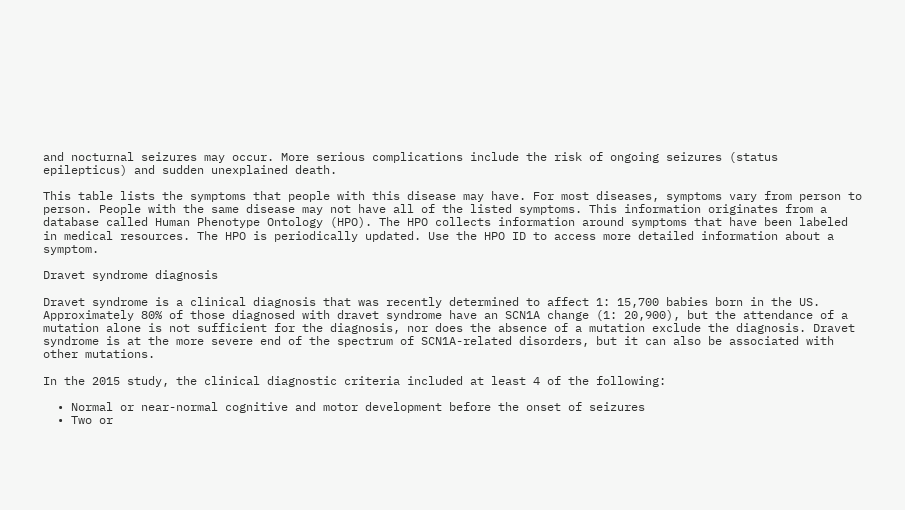and nocturnal seizures may occur. More serious complications include the risk of ongoing seizures (status epilepticus) and sudden unexplained death.

This table lists the symptoms that people with this disease may have. For most diseases, symptoms vary from person to person. People with the same disease may not have all of the listed symptoms. This information originates from a database called Human Phenotype Ontology (HPO). The HPO collects information around symptoms that have been labeled in medical resources. The HPO is periodically updated. Use the HPO ID to access more detailed information about a symptom.

Dravet syndrome diagnosis

Dravet syndrome is a clinical diagnosis that was recently determined to affect 1: 15,700 babies born in the US. Approximately 80% of those diagnosed with dravet syndrome have an SCN1A change (1: 20,900), but the attendance of a mutation alone is not sufficient for the diagnosis, nor does the absence of a mutation exclude the diagnosis. Dravet syndrome is at the more severe end of the spectrum of SCN1A-related disorders, but it can also be associated with other mutations.

In the 2015 study, the clinical diagnostic criteria included at least 4 of the following:

  • Normal or near-normal cognitive and motor development before the onset of seizures
  • Two or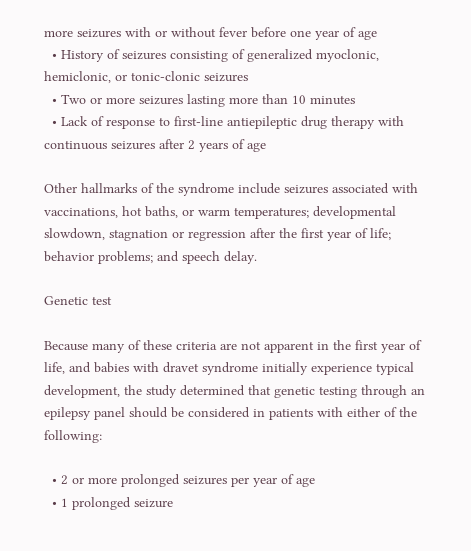more seizures with or without fever before one year of age
  • History of seizures consisting of generalized myoclonic, hemiclonic, or tonic-clonic seizures
  • Two or more seizures lasting more than 10 minutes
  • Lack of response to first-line antiepileptic drug therapy with continuous seizures after 2 years of age

Other hallmarks of the syndrome include seizures associated with vaccinations, hot baths, or warm temperatures; developmental slowdown, stagnation or regression after the first year of life; behavior problems; and speech delay.

Genetic test

Because many of these criteria are not apparent in the first year of life, and babies with dravet syndrome initially experience typical development, the study determined that genetic testing through an epilepsy panel should be considered in patients with either of the following:

  • 2 or more prolonged seizures per year of age
  • 1 prolonged seizure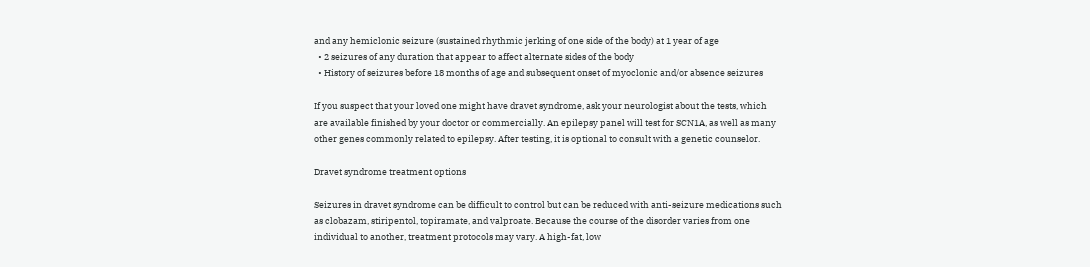and any hemiclonic seizure (sustained rhythmic jerking of one side of the body) at 1 year of age
  • 2 seizures of any duration that appear to affect alternate sides of the body
  • History of seizures before 18 months of age and subsequent onset of myoclonic and/or absence seizures

If you suspect that your loved one might have dravet syndrome, ask your neurologist about the tests, which are available finished by your doctor or commercially. An epilepsy panel will test for SCN1A, as well as many other genes commonly related to epilepsy. After testing, it is optional to consult with a genetic counselor.

Dravet syndrome treatment options

Seizures in dravet syndrome can be difficult to control but can be reduced with anti-seizure medications such as clobazam, stiripentol, topiramate, and valproate. Because the course of the disorder varies from one individual to another, treatment protocols may vary. A high-fat, low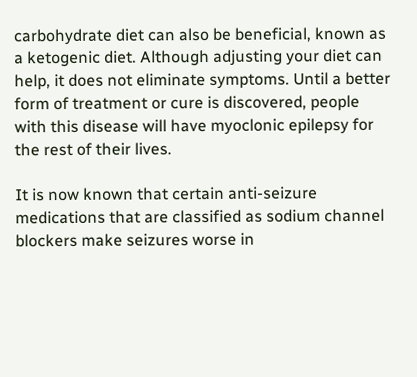carbohydrate diet can also be beneficial, known as a ketogenic diet. Although adjusting your diet can help, it does not eliminate symptoms. Until a better form of treatment or cure is discovered, people with this disease will have myoclonic epilepsy for the rest of their lives.

It is now known that certain anti-seizure medications that are classified as sodium channel blockers make seizures worse in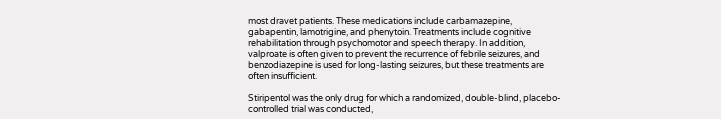most dravet patients. These medications include carbamazepine, gabapentin, lamotrigine, and phenytoin. Treatments include cognitive rehabilitation through psychomotor and speech therapy. In addition, valproate is often given to prevent the recurrence of febrile seizures, and benzodiazepine is used for long-lasting seizures, but these treatments are often insufficient.

Stiripentol was the only drug for which a randomized, double-blind, placebo-controlled trial was conducted,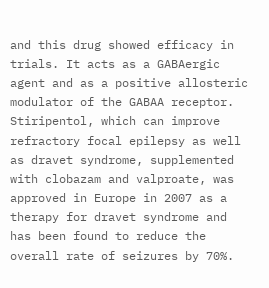and this drug showed efficacy in trials. It acts as a GABAergic agent and as a positive allosteric modulator of the GABAA receptor. Stiripentol, which can improve refractory focal epilepsy as well as dravet syndrome, supplemented with clobazam and valproate, was approved in Europe in 2007 as a therapy for dravet syndrome and has been found to reduce the overall rate of seizures by 70%.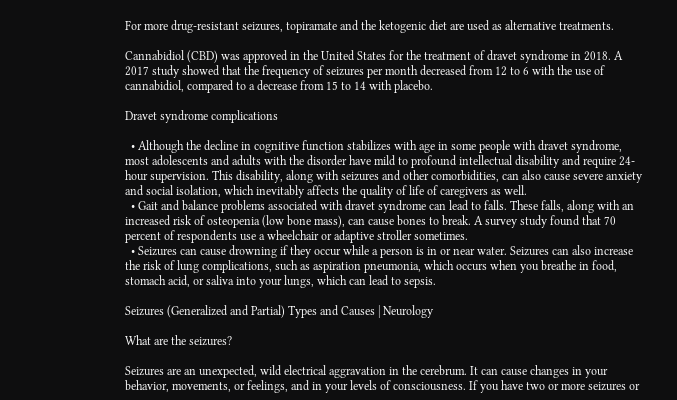For more drug-resistant seizures, topiramate and the ketogenic diet are used as alternative treatments.

Cannabidiol (CBD) was approved in the United States for the treatment of dravet syndrome in 2018. A 2017 study showed that the frequency of seizures per month decreased from 12 to 6 with the use of cannabidiol, compared to a decrease from 15 to 14 with placebo.

Dravet syndrome complications

  • Although the decline in cognitive function stabilizes with age in some people with dravet syndrome, most adolescents and adults with the disorder have mild to profound intellectual disability and require 24-hour supervision. This disability, along with seizures and other comorbidities, can also cause severe anxiety and social isolation, which inevitably affects the quality of life of caregivers as well.
  • Gait and balance problems associated with dravet syndrome can lead to falls. These falls, along with an increased risk of osteopenia (low bone mass), can cause bones to break. A survey study found that 70 percent of respondents use a wheelchair or adaptive stroller sometimes.
  • Seizures can cause drowning if they occur while a person is in or near water. Seizures can also increase the risk of lung complications, such as aspiration pneumonia, which occurs when you breathe in food, stomach acid, or saliva into your lungs, which can lead to sepsis.

Seizures (Generalized and Partial) Types and Causes | Neurology

What are the seizures?

Seizures are an unexpected, wild electrical aggravation in the cerebrum. It can cause changes in your behavior, movements, or feelings, and in your levels of consciousness. If you have two or more seizures or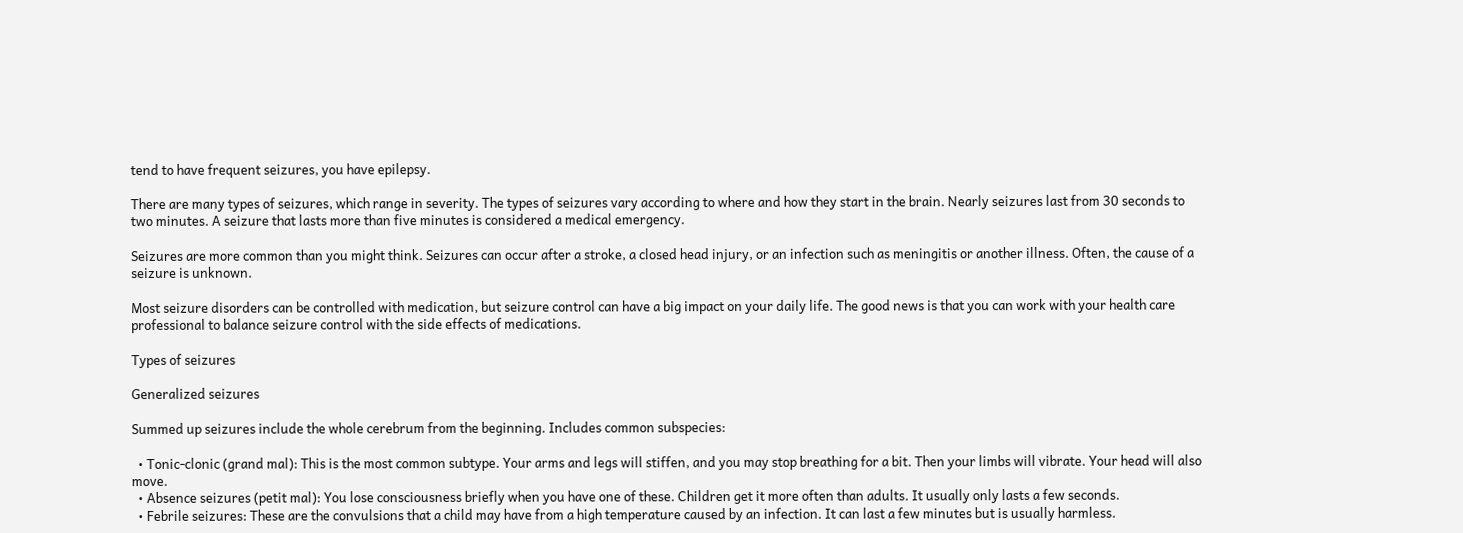tend to have frequent seizures, you have epilepsy.

There are many types of seizures, which range in severity. The types of seizures vary according to where and how they start in the brain. Nearly seizures last from 30 seconds to two minutes. A seizure that lasts more than five minutes is considered a medical emergency.

Seizures are more common than you might think. Seizures can occur after a stroke, a closed head injury, or an infection such as meningitis or another illness. Often, the cause of a seizure is unknown.

Most seizure disorders can be controlled with medication, but seizure control can have a big impact on your daily life. The good news is that you can work with your health care professional to balance seizure control with the side effects of medications.

Types of seizures

Generalized seizures

Summed up seizures include the whole cerebrum from the beginning. Includes common subspecies:

  • Tonic-clonic (grand mal): This is the most common subtype. Your arms and legs will stiffen, and you may stop breathing for a bit. Then your limbs will vibrate. Your head will also move.
  • Absence seizures (petit mal): You lose consciousness briefly when you have one of these. Children get it more often than adults. It usually only lasts a few seconds.
  • Febrile seizures: These are the convulsions that a child may have from a high temperature caused by an infection. It can last a few minutes but is usually harmless.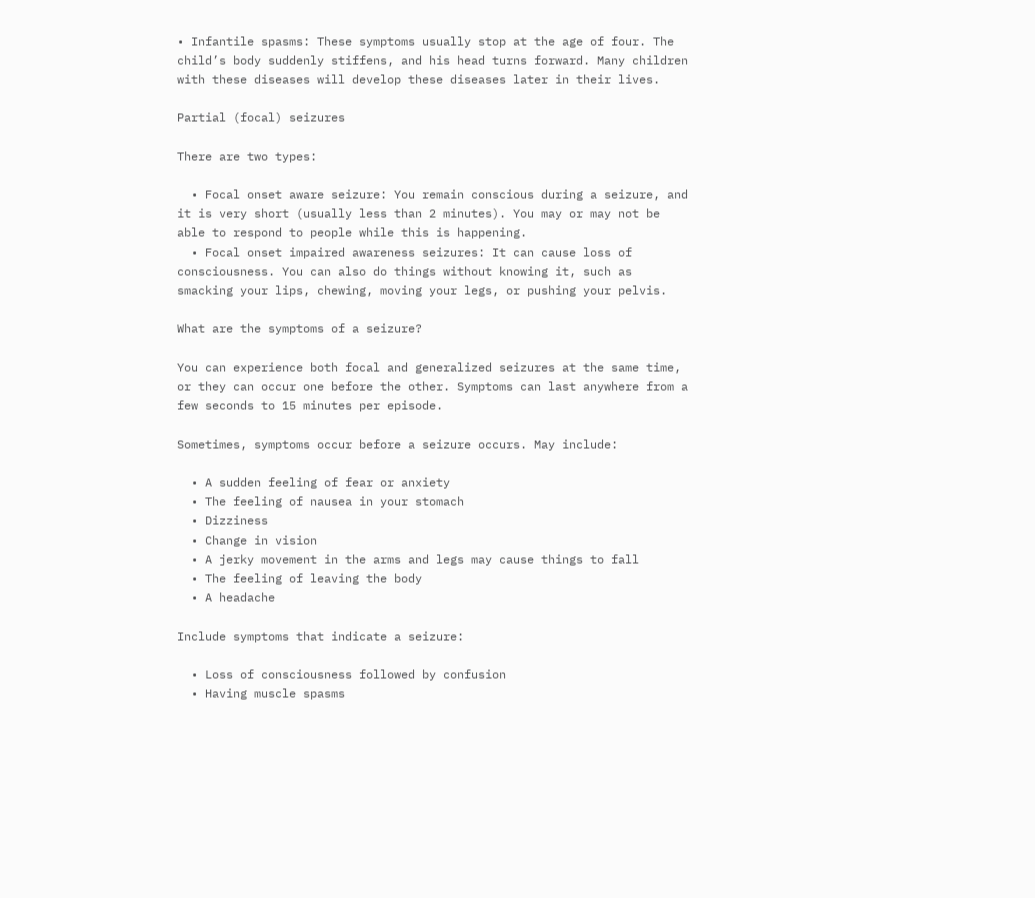• Infantile spasms: These symptoms usually stop at the age of four. The child’s body suddenly stiffens, and his head turns forward. Many children with these diseases will develop these diseases later in their lives.

Partial (focal) seizures

There are two types:

  • Focal onset aware seizure: You remain conscious during a seizure, and it is very short (usually less than 2 minutes). You may or may not be able to respond to people while this is happening.
  • Focal onset impaired awareness seizures: It can cause loss of consciousness. You can also do things without knowing it, such as smacking your lips, chewing, moving your legs, or pushing your pelvis.

What are the symptoms of a seizure?

You can experience both focal and generalized seizures at the same time, or they can occur one before the other. Symptoms can last anywhere from a few seconds to 15 minutes per episode.

Sometimes, symptoms occur before a seizure occurs. May include:

  • A sudden feeling of fear or anxiety
  • The feeling of nausea in your stomach
  • Dizziness
  • Change in vision
  • A jerky movement in the arms and legs may cause things to fall
  • The feeling of leaving the body
  • A headache

Include symptoms that indicate a seizure:

  • Loss of consciousness followed by confusion
  • Having muscle spasms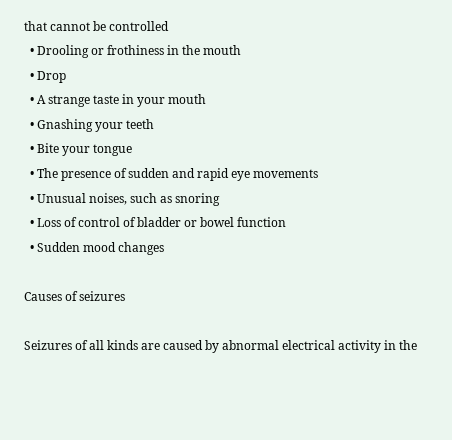that cannot be controlled
  • Drooling or frothiness in the mouth
  • Drop
  • A strange taste in your mouth
  • Gnashing your teeth
  • Bite your tongue
  • The presence of sudden and rapid eye movements
  • Unusual noises, such as snoring
  • Loss of control of bladder or bowel function
  • Sudden mood changes

Causes of seizures

Seizures of all kinds are caused by abnormal electrical activity in the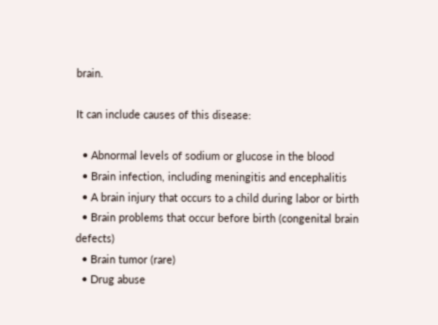brain.

It can include causes of this disease:

  • Abnormal levels of sodium or glucose in the blood
  • Brain infection, including meningitis and encephalitis
  • A brain injury that occurs to a child during labor or birth
  • Brain problems that occur before birth (congenital brain defects)
  • Brain tumor (rare)
  • Drug abuse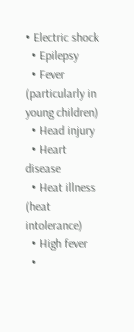• Electric shock
  • Epilepsy
  • Fever (particularly in young children)
  • Head injury
  • Heart disease
  • Heat illness (heat intolerance)
  • High fever
  •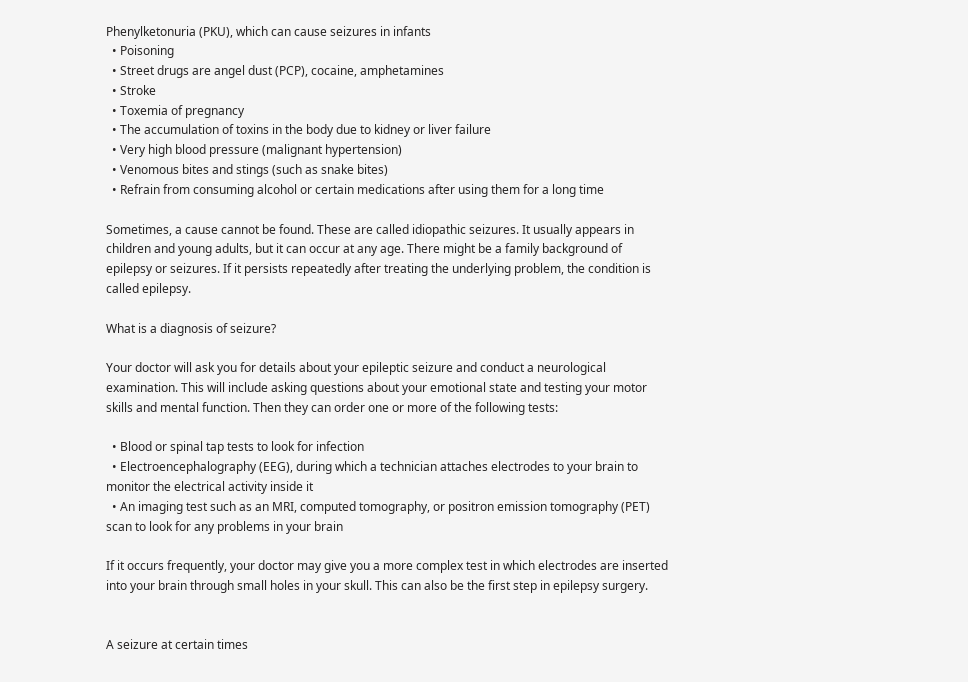Phenylketonuria (PKU), which can cause seizures in infants
  • Poisoning
  • Street drugs are angel dust (PCP), cocaine, amphetamines
  • Stroke
  • Toxemia of pregnancy
  • The accumulation of toxins in the body due to kidney or liver failure
  • Very high blood pressure (malignant hypertension)
  • Venomous bites and stings (such as snake bites)
  • Refrain from consuming alcohol or certain medications after using them for a long time

Sometimes, a cause cannot be found. These are called idiopathic seizures. It usually appears in children and young adults, but it can occur at any age. There might be a family background of epilepsy or seizures. If it persists repeatedly after treating the underlying problem, the condition is called epilepsy.

What is a diagnosis of seizure?

Your doctor will ask you for details about your epileptic seizure and conduct a neurological examination. This will include asking questions about your emotional state and testing your motor skills and mental function. Then they can order one or more of the following tests:

  • Blood or spinal tap tests to look for infection
  • Electroencephalography (EEG), during which a technician attaches electrodes to your brain to monitor the electrical activity inside it
  • An imaging test such as an MRI, computed tomography, or positron emission tomography (PET) scan to look for any problems in your brain

If it occurs frequently, your doctor may give you a more complex test in which electrodes are inserted into your brain through small holes in your skull. This can also be the first step in epilepsy surgery.


A seizure at certain times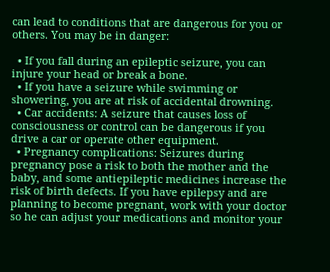can lead to conditions that are dangerous for you or others. You may be in danger:

  • If you fall during an epileptic seizure, you can injure your head or break a bone.
  • If you have a seizure while swimming or showering, you are at risk of accidental drowning.
  • Car accidents: A seizure that causes loss of consciousness or control can be dangerous if you drive a car or operate other equipment.
  • Pregnancy complications: Seizures during pregnancy pose a risk to both the mother and the baby, and some antiepileptic medicines increase the risk of birth defects. If you have epilepsy and are planning to become pregnant, work with your doctor so he can adjust your medications and monitor your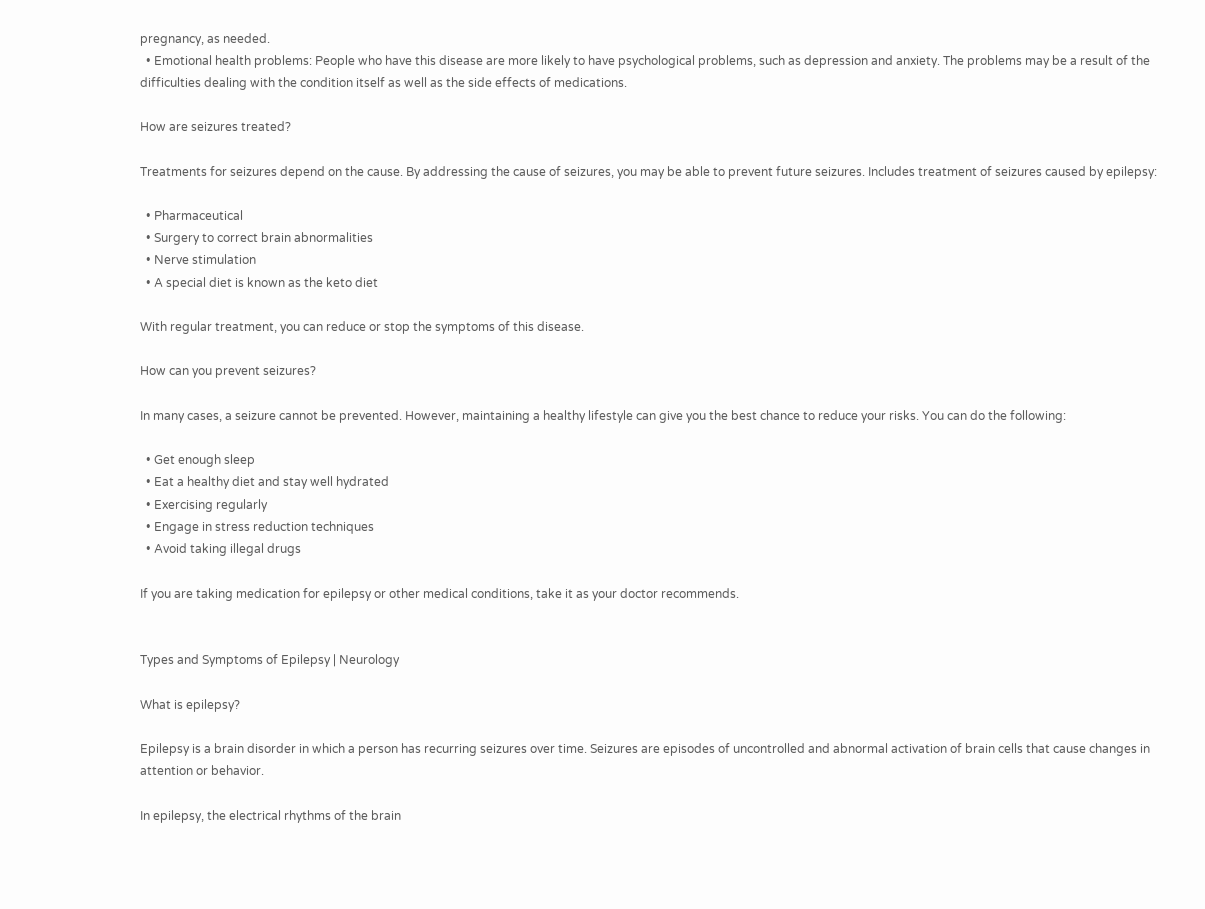pregnancy, as needed.
  • Emotional health problems: People who have this disease are more likely to have psychological problems, such as depression and anxiety. The problems may be a result of the difficulties dealing with the condition itself as well as the side effects of medications.

How are seizures treated?

Treatments for seizures depend on the cause. By addressing the cause of seizures, you may be able to prevent future seizures. Includes treatment of seizures caused by epilepsy:

  • Pharmaceutical
  • Surgery to correct brain abnormalities
  • Nerve stimulation
  • A special diet is known as the keto diet

With regular treatment, you can reduce or stop the symptoms of this disease.

How can you prevent seizures?

In many cases, a seizure cannot be prevented. However, maintaining a healthy lifestyle can give you the best chance to reduce your risks. You can do the following:

  • Get enough sleep
  • Eat a healthy diet and stay well hydrated
  • Exercising regularly
  • Engage in stress reduction techniques
  • Avoid taking illegal drugs

If you are taking medication for epilepsy or other medical conditions, take it as your doctor recommends.


Types and Symptoms of Epilepsy | Neurology

What is epilepsy?

Epilepsy is a brain disorder in which a person has recurring seizures over time. Seizures are episodes of uncontrolled and abnormal activation of brain cells that cause changes in attention or behavior.

In epilepsy, the electrical rhythms of the brain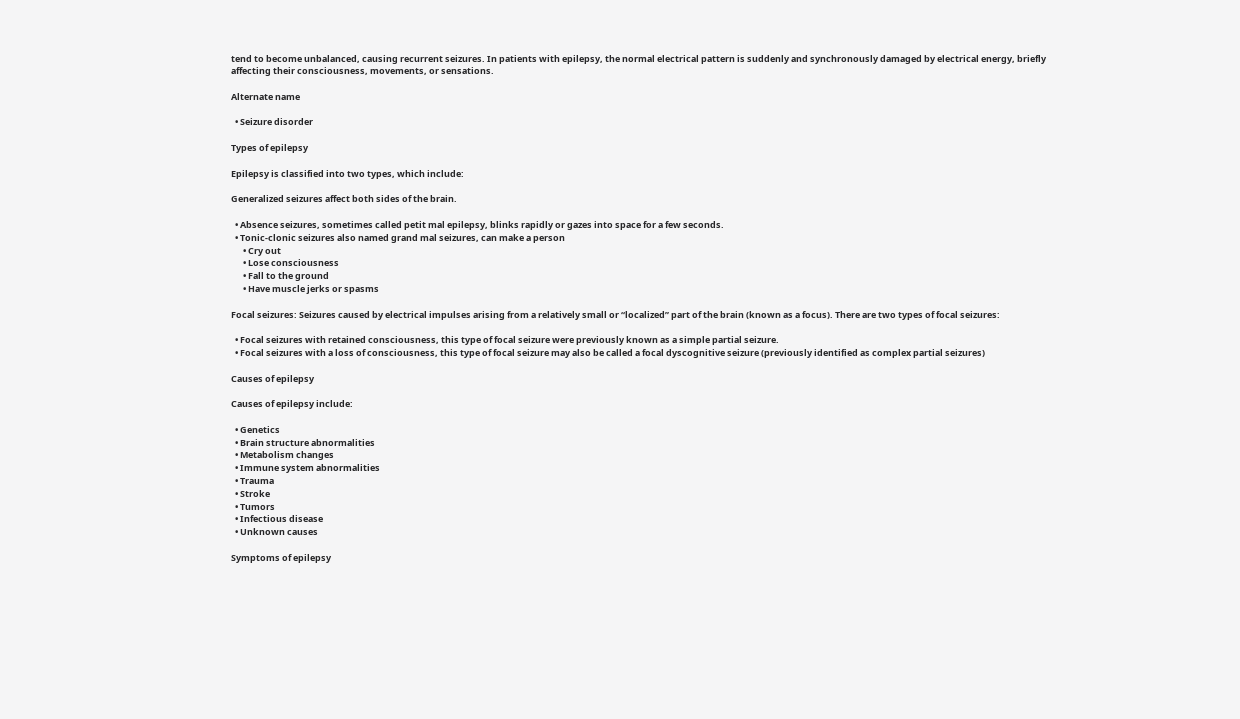tend to become unbalanced, causing recurrent seizures. In patients with epilepsy, the normal electrical pattern is suddenly and synchronously damaged by electrical energy, briefly affecting their consciousness, movements, or sensations.

Alternate name

  • Seizure disorder

Types of epilepsy

Epilepsy is classified into two types, which include:

Generalized seizures affect both sides of the brain.

  • Absence seizures, sometimes called petit mal epilepsy, blinks rapidly or gazes into space for a few seconds.
  • Tonic-clonic seizures also named grand mal seizures, can make a person
      • Cry out
      • Lose consciousness
      • Fall to the ground
      • Have muscle jerks or spasms

Focal seizures: Seizures caused by electrical impulses arising from a relatively small or “localized” part of the brain (known as a focus). There are two types of focal seizures:

  • Focal seizures with retained consciousness, this type of focal seizure were previously known as a simple partial seizure.
  • Focal seizures with a loss of consciousness, this type of focal seizure may also be called a focal dyscognitive seizure (previously identified as complex partial seizures)

Causes of epilepsy

Causes of epilepsy include:

  • Genetics
  • Brain structure abnormalities
  • Metabolism changes
  • Immune system abnormalities
  • Trauma
  • Stroke
  • Tumors
  • Infectious disease
  • Unknown causes

Symptoms of epilepsy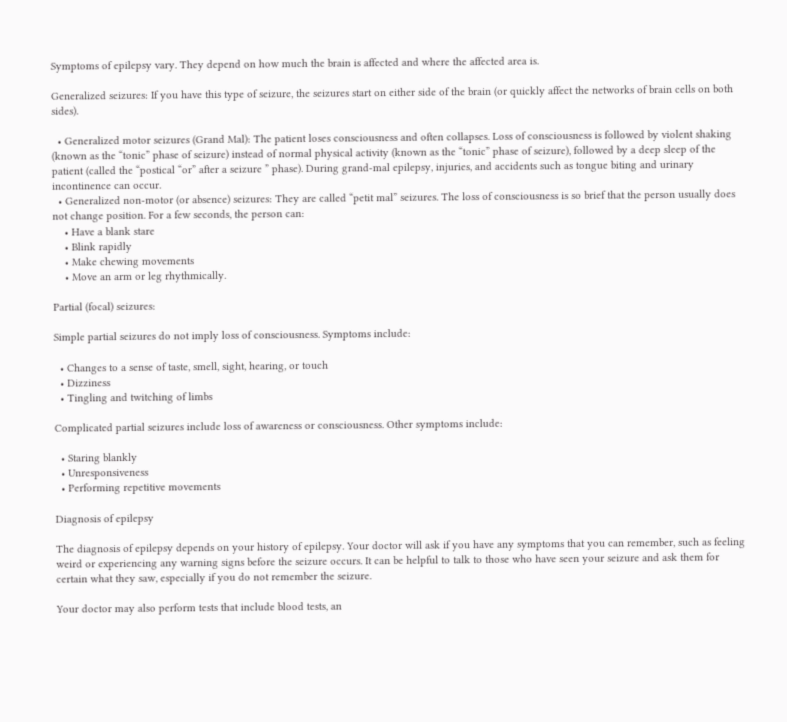Symptoms of epilepsy vary. They depend on how much the brain is affected and where the affected area is.

Generalized seizures: If you have this type of seizure, the seizures start on either side of the brain (or quickly affect the networks of brain cells on both sides).

  • Generalized motor seizures (Grand Mal): The patient loses consciousness and often collapses. Loss of consciousness is followed by violent shaking (known as the “tonic” phase of seizure) instead of normal physical activity (known as the “tonic” phase of seizure), followed by a deep sleep of the patient (called the “postical “or” after a seizure ” phase). During grand-mal epilepsy, injuries, and accidents such as tongue biting and urinary incontinence can occur.
  • Generalized non-motor (or absence) seizures: They are called “petit mal” seizures. The loss of consciousness is so brief that the person usually does not change position. For a few seconds, the person can:
    • Have a blank stare
    • Blink rapidly
    • Make chewing movements
    • Move an arm or leg rhythmically.

Partial (focal) seizures:

Simple partial seizures do not imply loss of consciousness. Symptoms include:

  • Changes to a sense of taste, smell, sight, hearing, or touch
  • Dizziness
  • Tingling and twitching of limbs

Complicated partial seizures include loss of awareness or consciousness. Other symptoms include:

  • Staring blankly
  • Unresponsiveness
  • Performing repetitive movements

Diagnosis of epilepsy

The diagnosis of epilepsy depends on your history of epilepsy. Your doctor will ask if you have any symptoms that you can remember, such as feeling weird or experiencing any warning signs before the seizure occurs. It can be helpful to talk to those who have seen your seizure and ask them for certain what they saw, especially if you do not remember the seizure.

Your doctor may also perform tests that include blood tests, an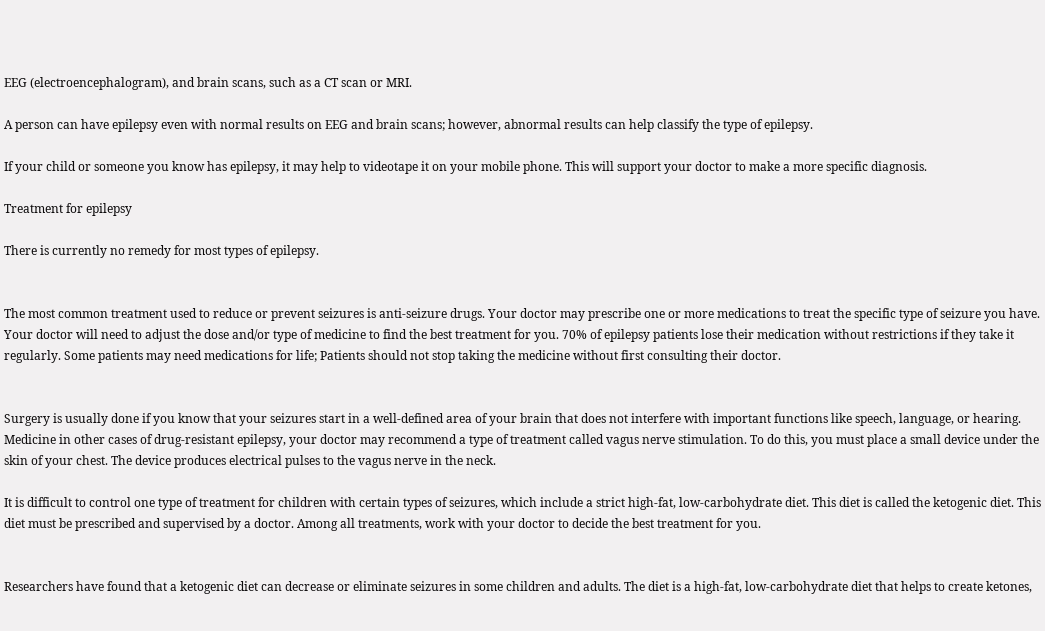EEG (electroencephalogram), and brain scans, such as a CT scan or MRI.

A person can have epilepsy even with normal results on EEG and brain scans; however, abnormal results can help classify the type of epilepsy.

If your child or someone you know has epilepsy, it may help to videotape it on your mobile phone. This will support your doctor to make a more specific diagnosis.

Treatment for epilepsy

There is currently no remedy for most types of epilepsy.


The most common treatment used to reduce or prevent seizures is anti-seizure drugs. Your doctor may prescribe one or more medications to treat the specific type of seizure you have. Your doctor will need to adjust the dose and/or type of medicine to find the best treatment for you. 70% of epilepsy patients lose their medication without restrictions if they take it regularly. Some patients may need medications for life; Patients should not stop taking the medicine without first consulting their doctor.


Surgery is usually done if you know that your seizures start in a well-defined area of your brain that does not interfere with important functions like speech, language, or hearing. Medicine in other cases of drug-resistant epilepsy, your doctor may recommend a type of treatment called vagus nerve stimulation. To do this, you must place a small device under the skin of your chest. The device produces electrical pulses to the vagus nerve in the neck.

It is difficult to control one type of treatment for children with certain types of seizures, which include a strict high-fat, low-carbohydrate diet. This diet is called the ketogenic diet. This diet must be prescribed and supervised by a doctor. Among all treatments, work with your doctor to decide the best treatment for you.


Researchers have found that a ketogenic diet can decrease or eliminate seizures in some children and adults. The diet is a high-fat, low-carbohydrate diet that helps to create ketones,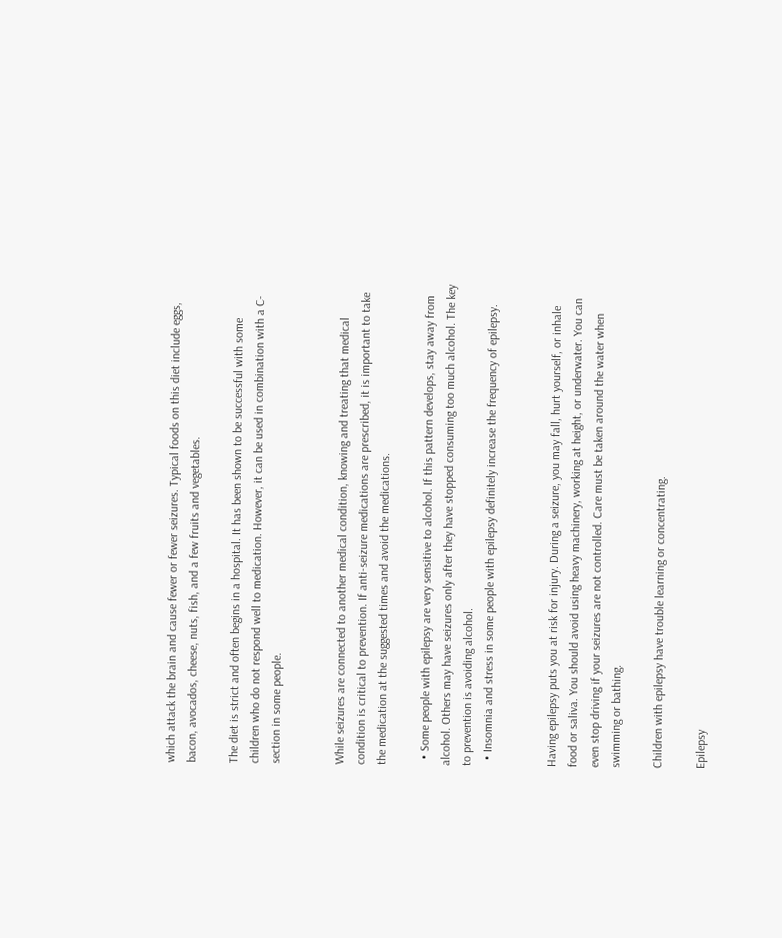which attack the brain and cause fewer or fewer seizures. Typical foods on this diet include eggs, bacon, avocados, cheese, nuts, fish, and a few fruits and vegetables.

The diet is strict and often begins in a hospital. It has been shown to be successful with some children who do not respond well to medication. However, it can be used in combination with a C-section in some people.


While seizures are connected to another medical condition, knowing and treating that medical condition is critical to prevention. If anti-seizure medications are prescribed, it is important to take the medication at the suggested times and avoid the medications.

  • Some people with epilepsy are very sensitive to alcohol. If this pattern develops, stay away from alcohol. Others may have seizures only after they have stopped consuming too much alcohol. The key to prevention is avoiding alcohol.
  • Insomnia and stress in some people with epilepsy definitely increase the frequency of epilepsy.


Having epilepsy puts you at risk for injury. During a seizure, you may fall, hurt yourself, or inhale food or saliva. You should avoid using heavy machinery, working at height, or underwater. You can even stop driving if your seizures are not controlled. Care must be taken around the water when swimming or bathing.

Children with epilepsy have trouble learning or concentrating.

Epilepsy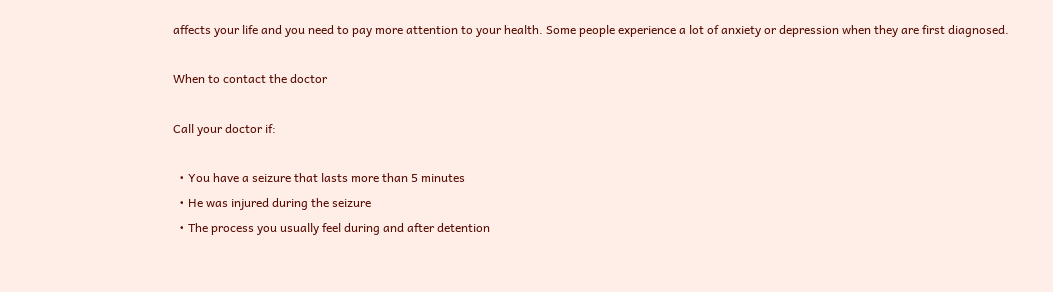affects your life and you need to pay more attention to your health. Some people experience a lot of anxiety or depression when they are first diagnosed.

When to contact the doctor

Call your doctor if:

  • You have a seizure that lasts more than 5 minutes
  • He was injured during the seizure
  • The process you usually feel during and after detention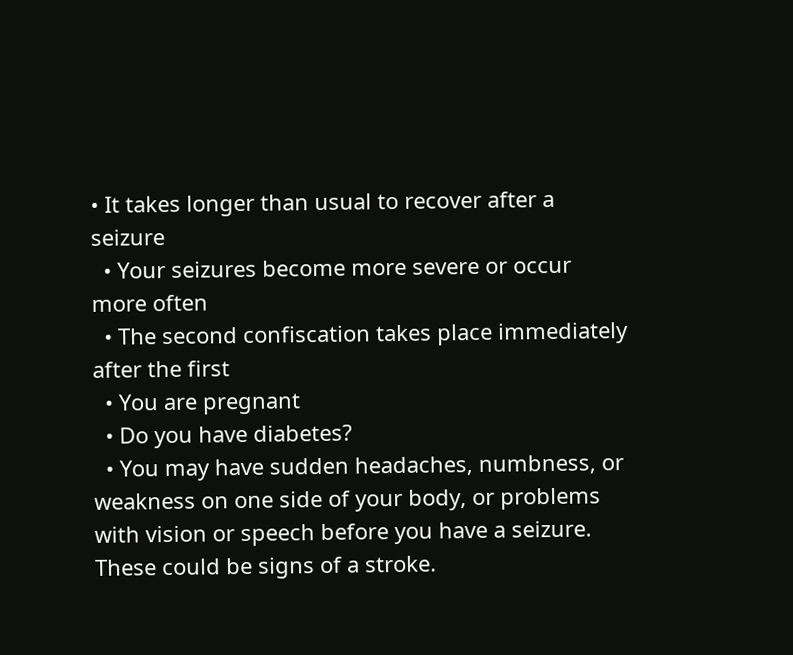• It takes longer than usual to recover after a seizure
  • Your seizures become more severe or occur more often
  • The second confiscation takes place immediately after the first
  • You are pregnant
  • Do you have diabetes?
  • You may have sudden headaches, numbness, or weakness on one side of your body, or problems with vision or speech before you have a seizure. These could be signs of a stroke.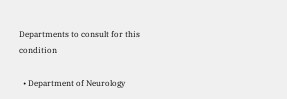Departments to consult for this condition

  • Department of Neurology